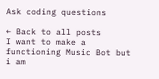Ask coding questions

← Back to all posts
I want to make a functioning Music Bot but i am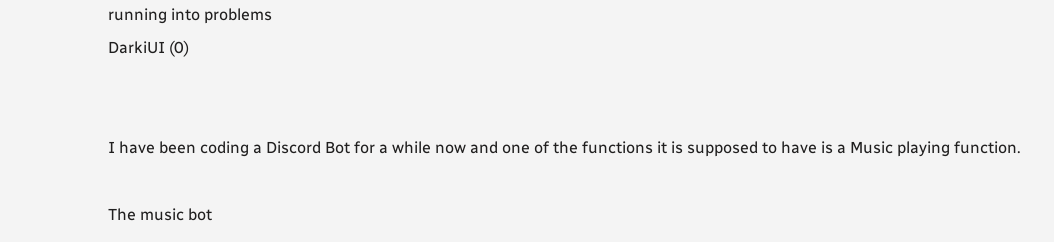running into problems
DarkiUI (0)


I have been coding a Discord Bot for a while now and one of the functions it is supposed to have is a Music playing function.

The music bot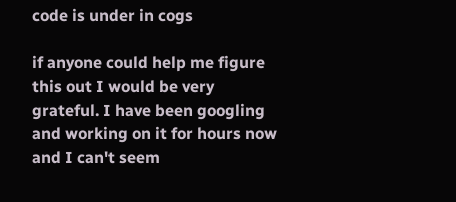code is under in cogs

if anyone could help me figure this out I would be very grateful. I have been googling and working on it for hours now and I can't seem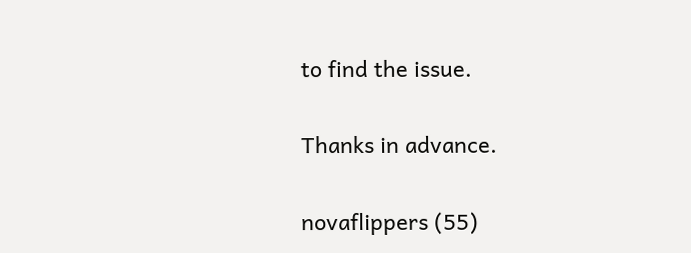to find the issue.

Thanks in advance.

novaflippers (55)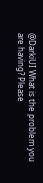@DarkiUI What is the problem you are having? Please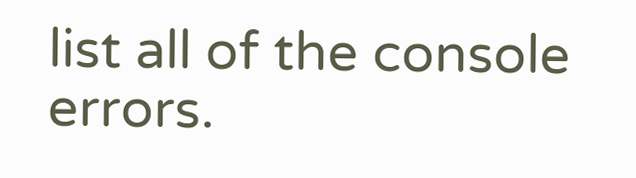list all of the console errors.